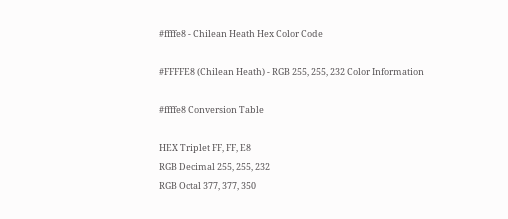#ffffe8 - Chilean Heath Hex Color Code

#FFFFE8 (Chilean Heath) - RGB 255, 255, 232 Color Information

#ffffe8 Conversion Table

HEX Triplet FF, FF, E8
RGB Decimal 255, 255, 232
RGB Octal 377, 377, 350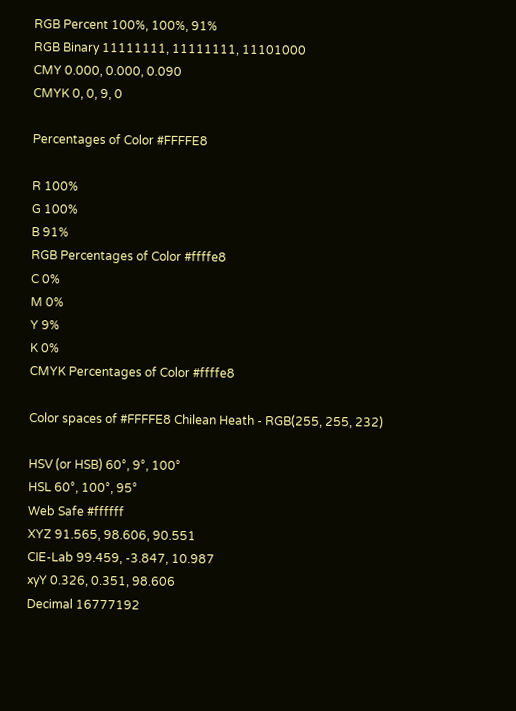RGB Percent 100%, 100%, 91%
RGB Binary 11111111, 11111111, 11101000
CMY 0.000, 0.000, 0.090
CMYK 0, 0, 9, 0

Percentages of Color #FFFFE8

R 100%
G 100%
B 91%
RGB Percentages of Color #ffffe8
C 0%
M 0%
Y 9%
K 0%
CMYK Percentages of Color #ffffe8

Color spaces of #FFFFE8 Chilean Heath - RGB(255, 255, 232)

HSV (or HSB) 60°, 9°, 100°
HSL 60°, 100°, 95°
Web Safe #ffffff
XYZ 91.565, 98.606, 90.551
CIE-Lab 99.459, -3.847, 10.987
xyY 0.326, 0.351, 98.606
Decimal 16777192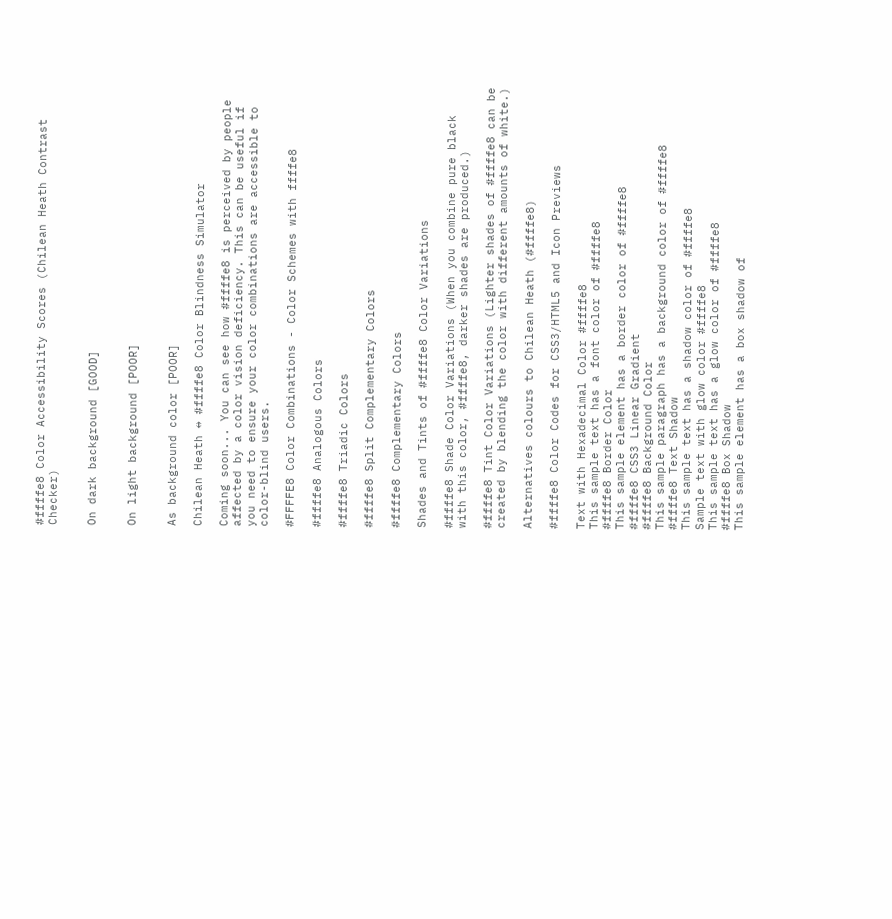#ffffe8 Color Accessibility Scores (Chilean Heath Contrast Checker)


On dark background [GOOD]


On light background [POOR]


As background color [POOR]

Chilean Heath ↔ #ffffe8 Color Blindness Simulator

Coming soon... You can see how #ffffe8 is perceived by people affected by a color vision deficiency. This can be useful if you need to ensure your color combinations are accessible to color-blind users.

#FFFFE8 Color Combinations - Color Schemes with ffffe8

#ffffe8 Analogous Colors

#ffffe8 Triadic Colors

#ffffe8 Split Complementary Colors

#ffffe8 Complementary Colors

Shades and Tints of #ffffe8 Color Variations

#ffffe8 Shade Color Variations (When you combine pure black with this color, #ffffe8, darker shades are produced.)

#ffffe8 Tint Color Variations (Lighter shades of #ffffe8 can be created by blending the color with different amounts of white.)

Alternatives colours to Chilean Heath (#ffffe8)

#ffffe8 Color Codes for CSS3/HTML5 and Icon Previews

Text with Hexadecimal Color #ffffe8
This sample text has a font color of #ffffe8
#ffffe8 Border Color
This sample element has a border color of #ffffe8
#ffffe8 CSS3 Linear Gradient
#ffffe8 Background Color
This sample paragraph has a background color of #ffffe8
#ffffe8 Text Shadow
This sample text has a shadow color of #ffffe8
Sample text with glow color #ffffe8
This sample text has a glow color of #ffffe8
#ffffe8 Box Shadow
This sample element has a box shadow of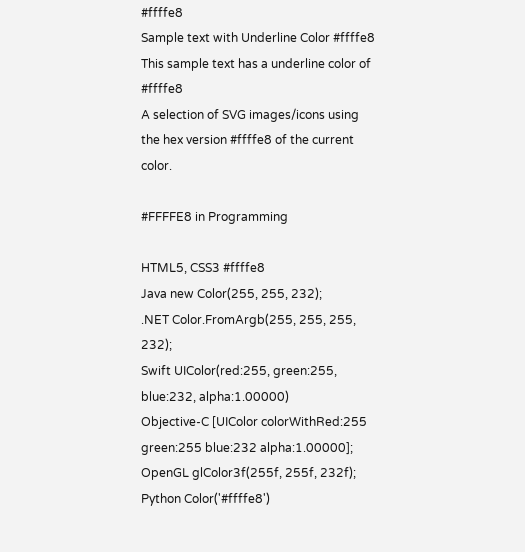#ffffe8
Sample text with Underline Color #ffffe8
This sample text has a underline color of #ffffe8
A selection of SVG images/icons using the hex version #ffffe8 of the current color.

#FFFFE8 in Programming

HTML5, CSS3 #ffffe8
Java new Color(255, 255, 232);
.NET Color.FromArgb(255, 255, 255, 232);
Swift UIColor(red:255, green:255, blue:232, alpha:1.00000)
Objective-C [UIColor colorWithRed:255 green:255 blue:232 alpha:1.00000];
OpenGL glColor3f(255f, 255f, 232f);
Python Color('#ffffe8')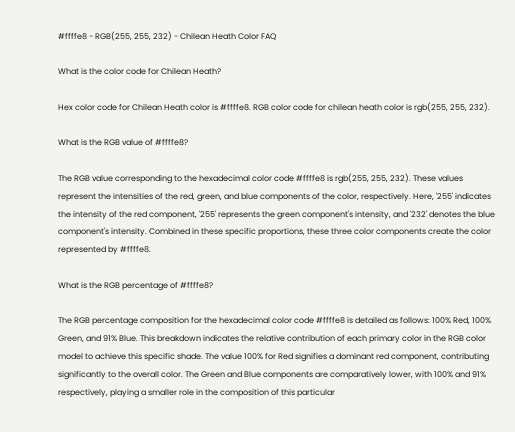#ffffe8 - RGB(255, 255, 232) - Chilean Heath Color FAQ

What is the color code for Chilean Heath?

Hex color code for Chilean Heath color is #ffffe8. RGB color code for chilean heath color is rgb(255, 255, 232).

What is the RGB value of #ffffe8?

The RGB value corresponding to the hexadecimal color code #ffffe8 is rgb(255, 255, 232). These values represent the intensities of the red, green, and blue components of the color, respectively. Here, '255' indicates the intensity of the red component, '255' represents the green component's intensity, and '232' denotes the blue component's intensity. Combined in these specific proportions, these three color components create the color represented by #ffffe8.

What is the RGB percentage of #ffffe8?

The RGB percentage composition for the hexadecimal color code #ffffe8 is detailed as follows: 100% Red, 100% Green, and 91% Blue. This breakdown indicates the relative contribution of each primary color in the RGB color model to achieve this specific shade. The value 100% for Red signifies a dominant red component, contributing significantly to the overall color. The Green and Blue components are comparatively lower, with 100% and 91% respectively, playing a smaller role in the composition of this particular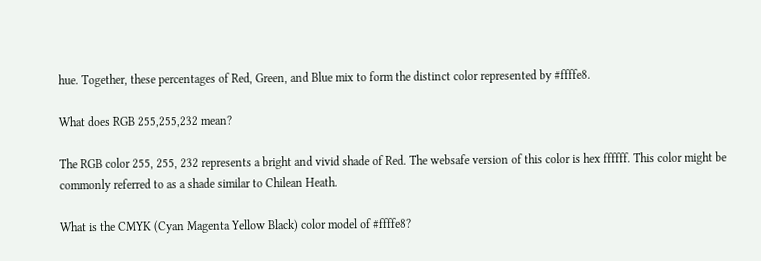hue. Together, these percentages of Red, Green, and Blue mix to form the distinct color represented by #ffffe8.

What does RGB 255,255,232 mean?

The RGB color 255, 255, 232 represents a bright and vivid shade of Red. The websafe version of this color is hex ffffff. This color might be commonly referred to as a shade similar to Chilean Heath.

What is the CMYK (Cyan Magenta Yellow Black) color model of #ffffe8?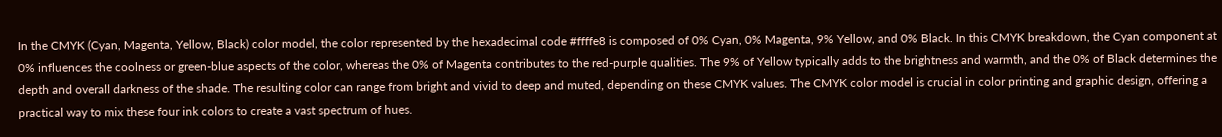In the CMYK (Cyan, Magenta, Yellow, Black) color model, the color represented by the hexadecimal code #ffffe8 is composed of 0% Cyan, 0% Magenta, 9% Yellow, and 0% Black. In this CMYK breakdown, the Cyan component at 0% influences the coolness or green-blue aspects of the color, whereas the 0% of Magenta contributes to the red-purple qualities. The 9% of Yellow typically adds to the brightness and warmth, and the 0% of Black determines the depth and overall darkness of the shade. The resulting color can range from bright and vivid to deep and muted, depending on these CMYK values. The CMYK color model is crucial in color printing and graphic design, offering a practical way to mix these four ink colors to create a vast spectrum of hues.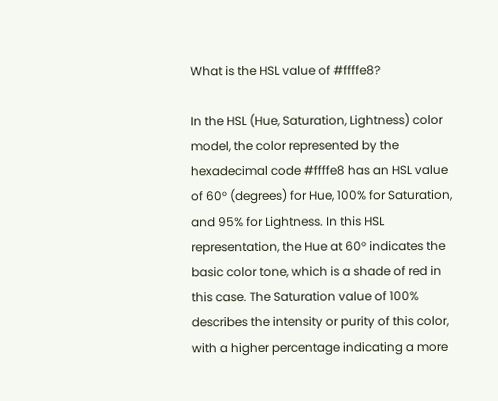What is the HSL value of #ffffe8?

In the HSL (Hue, Saturation, Lightness) color model, the color represented by the hexadecimal code #ffffe8 has an HSL value of 60° (degrees) for Hue, 100% for Saturation, and 95% for Lightness. In this HSL representation, the Hue at 60° indicates the basic color tone, which is a shade of red in this case. The Saturation value of 100% describes the intensity or purity of this color, with a higher percentage indicating a more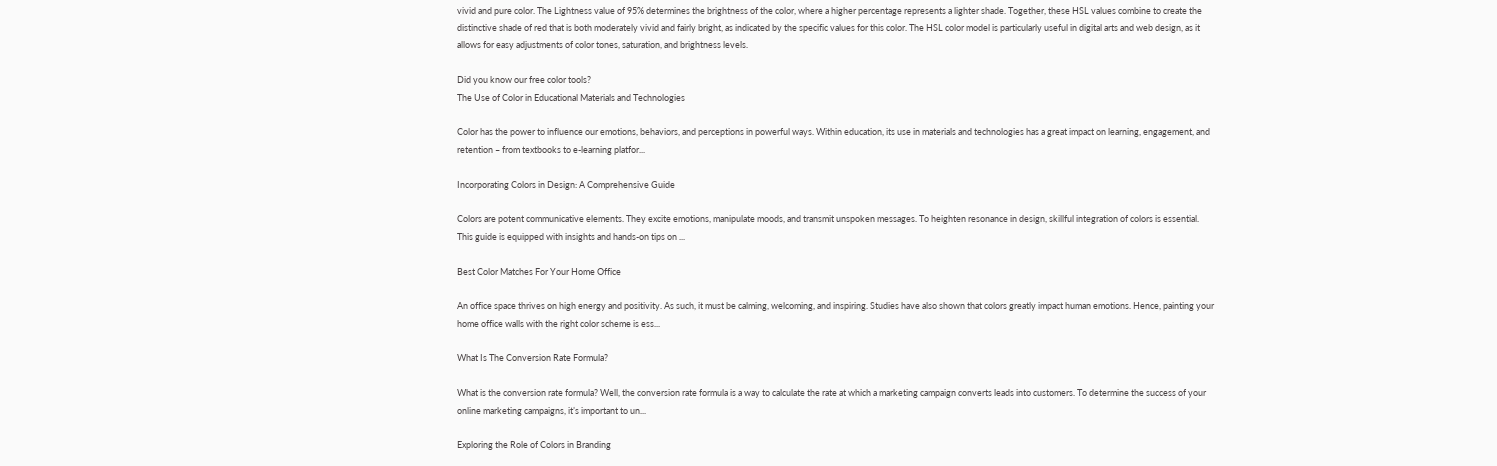vivid and pure color. The Lightness value of 95% determines the brightness of the color, where a higher percentage represents a lighter shade. Together, these HSL values combine to create the distinctive shade of red that is both moderately vivid and fairly bright, as indicated by the specific values for this color. The HSL color model is particularly useful in digital arts and web design, as it allows for easy adjustments of color tones, saturation, and brightness levels.

Did you know our free color tools?
The Use of Color in Educational Materials and Technologies

Color has the power to influence our emotions, behaviors, and perceptions in powerful ways. Within education, its use in materials and technologies has a great impact on learning, engagement, and retention – from textbooks to e-learning platfor...

Incorporating Colors in Design: A Comprehensive Guide

Colors are potent communicative elements. They excite emotions, manipulate moods, and transmit unspoken messages. To heighten resonance in design, skillful integration of colors is essential. This guide is equipped with insights and hands-on tips on ...

Best Color Matches For Your Home Office

An office space thrives on high energy and positivity. As such, it must be calming, welcoming, and inspiring. Studies have also shown that colors greatly impact human emotions. Hence, painting your home office walls with the right color scheme is ess...

What Is The Conversion Rate Formula?

What is the conversion rate formula? Well, the conversion rate formula is a way to calculate the rate at which a marketing campaign converts leads into customers. To determine the success of your online marketing campaigns, it’s important to un...

Exploring the Role of Colors in Branding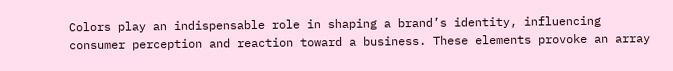Colors play an indispensable role in shaping a brand’s identity, influencing consumer perception and reaction toward a business. These elements provoke an array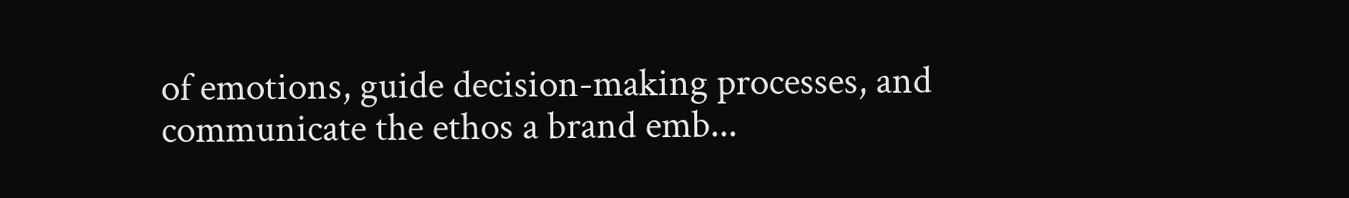of emotions, guide decision-making processes, and communicate the ethos a brand emb...